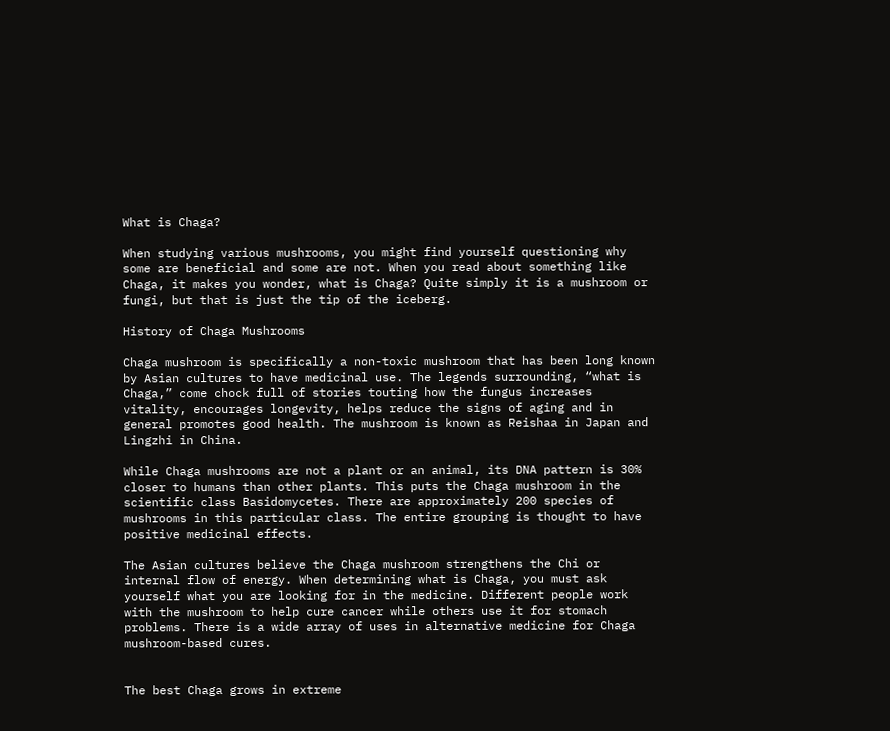What is Chaga?

When studying various mushrooms, you might find yourself questioning why some are beneficial and some are not. When you read about something like Chaga, it makes you wonder, what is Chaga? Quite simply it is a mushroom or fungi, but that is just the tip of the iceberg.

History of Chaga Mushrooms

Chaga mushroom is specifically a non-toxic mushroom that has been long known by Asian cultures to have medicinal use. The legends surrounding, “what is Chaga,” come chock full of stories touting how the fungus increases vitality, encourages longevity, helps reduce the signs of aging and in general promotes good health. The mushroom is known as Reishaa in Japan and Lingzhi in China.

While Chaga mushrooms are not a plant or an animal, its DNA pattern is 30% closer to humans than other plants. This puts the Chaga mushroom in the scientific class Basidomycetes. There are approximately 200 species of mushrooms in this particular class. The entire grouping is thought to have positive medicinal effects.

The Asian cultures believe the Chaga mushroom strengthens the Chi or internal flow of energy. When determining what is Chaga, you must ask yourself what you are looking for in the medicine. Different people work with the mushroom to help cure cancer while others use it for stomach problems. There is a wide array of uses in alternative medicine for Chaga mushroom-based cures.


The best Chaga grows in extreme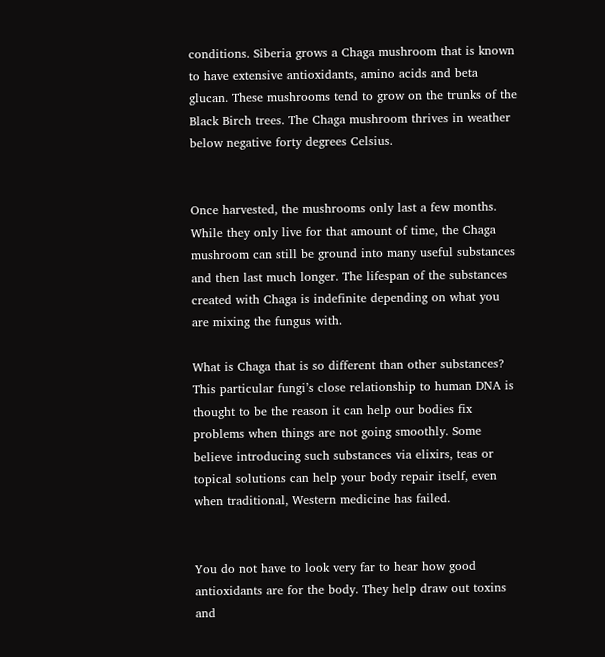conditions. Siberia grows a Chaga mushroom that is known to have extensive antioxidants, amino acids and beta glucan. These mushrooms tend to grow on the trunks of the Black Birch trees. The Chaga mushroom thrives in weather below negative forty degrees Celsius.


Once harvested, the mushrooms only last a few months. While they only live for that amount of time, the Chaga mushroom can still be ground into many useful substances and then last much longer. The lifespan of the substances created with Chaga is indefinite depending on what you are mixing the fungus with.

What is Chaga that is so different than other substances? This particular fungi’s close relationship to human DNA is thought to be the reason it can help our bodies fix problems when things are not going smoothly. Some believe introducing such substances via elixirs, teas or topical solutions can help your body repair itself, even when traditional, Western medicine has failed.


You do not have to look very far to hear how good antioxidants are for the body. They help draw out toxins and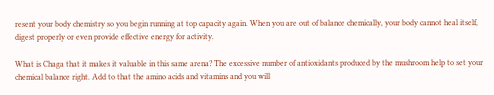resent your body chemistry so you begin running at top capacity again. When you are out of balance chemically, your body cannot heal itself, digest properly or even provide effective energy for activity.

What is Chaga that it makes it valuable in this same arena? The excessive number of antioxidants produced by the mushroom help to set your chemical balance right. Add to that the amino acids and vitamins and you will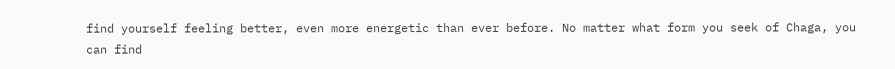find yourself feeling better, even more energetic than ever before. No matter what form you seek of Chaga, you can find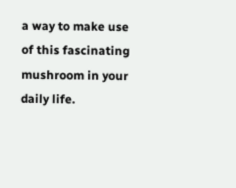a way to make use of this fascinating mushroom in your daily life.